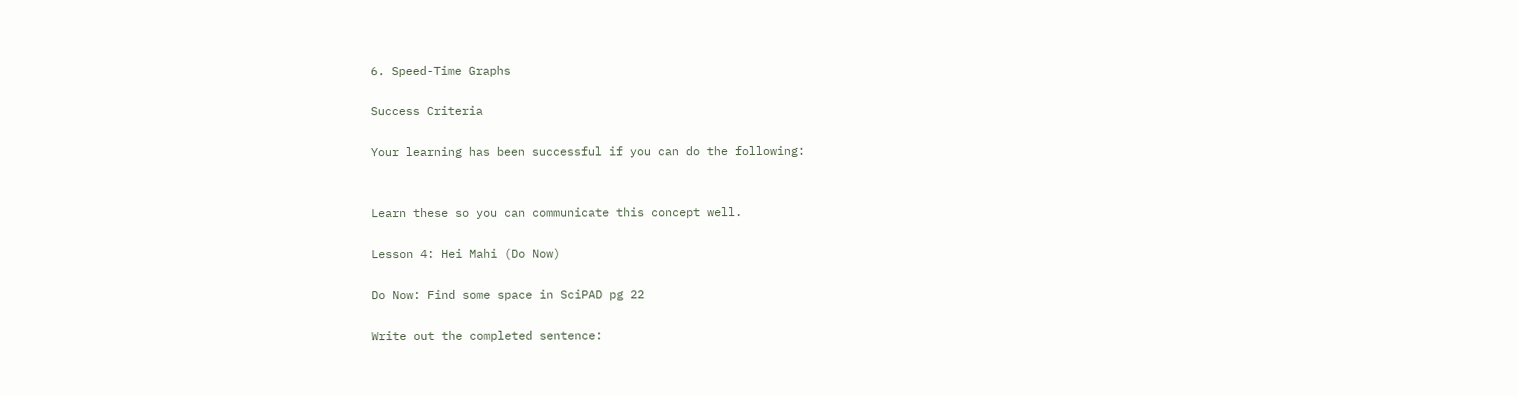6. Speed-Time Graphs

Success Criteria

Your learning has been successful if you can do the following:


Learn these so you can communicate this concept well.

Lesson 4: Hei Mahi (Do Now)

Do Now: Find some space in SciPAD pg 22

Write out the completed sentence: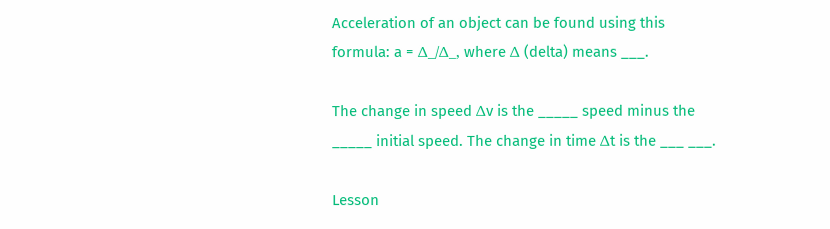Acceleration of an object can be found using this formula: a = Δ_/Δ_, where Δ (delta) means ___.

The change in speed Δv is the _____ speed minus the _____ initial speed. The change in time Δt is the ___ ___.

Lesson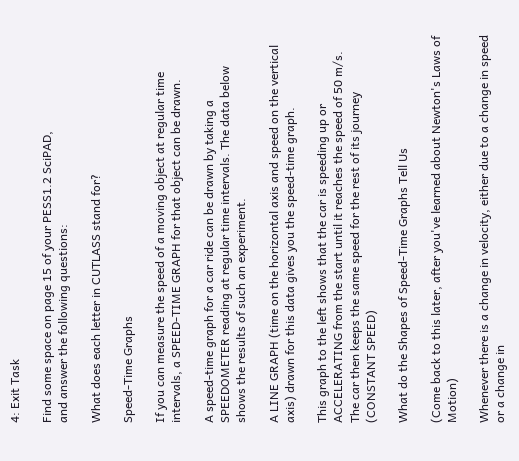4: Exit Task

Find some space on page 15 of your PESS1.2 SciPAD,
and answer the following questions:

What does each letter in CUTLASS stand for?

Speed-Time Graphs

If you can measure the speed of a moving object at regular time intervals, a SPEED-TIME GRAPH for that object can be drawn.

A speed-time graph for a car ride can be drawn by taking a SPEEDOMETER reading at regular time intervals. The data below shows the results of such an experiment.

A LINE GRAPH (time on the horizontal axis and speed on the vertical axis) drawn for this data gives you the speed-time graph.

This graph to the left shows that the car is speeding up or ACCELERATING from the start until it reaches the speed of 50 m/s. The car then keeps the same speed for the rest of its journey (CONSTANT SPEED)

What do the Shapes of Speed-Time Graphs Tell Us

(Come back to this later, after you've learned about Newton's Laws of Motion)

Whenever there is a change in velocity, either due to a change in speed or a change in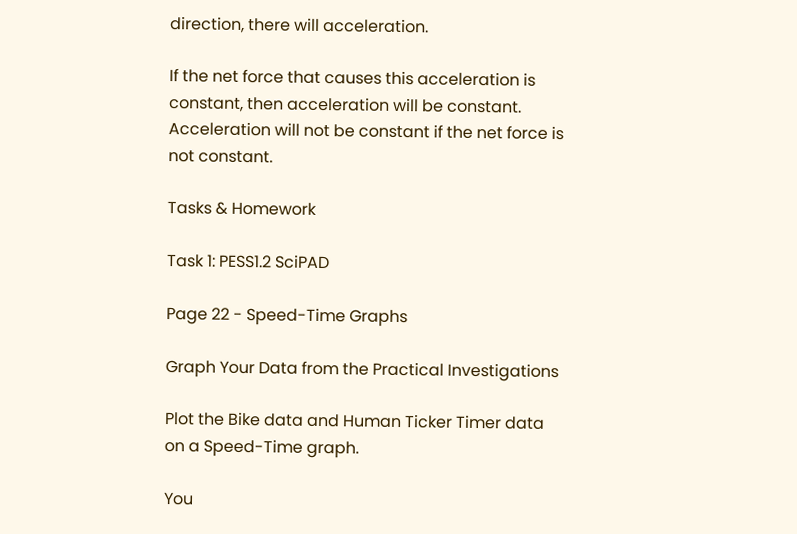direction, there will acceleration.

If the net force that causes this acceleration is constant, then acceleration will be constant. Acceleration will not be constant if the net force is not constant.

Tasks & Homework

Task 1: PESS1.2 SciPAD

Page 22 - Speed-Time Graphs

Graph Your Data from the Practical Investigations

Plot the Bike data and Human Ticker Timer data on a Speed-Time graph.

You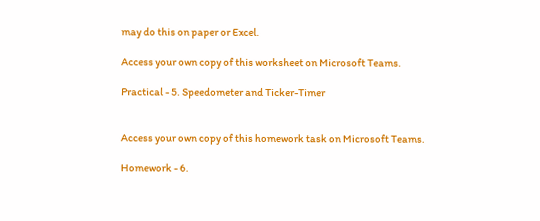may do this on paper or Excel.

Access your own copy of this worksheet on Microsoft Teams.

Practical - 5. Speedometer and Ticker-Timer


Access your own copy of this homework task on Microsoft Teams.

Homework - 6.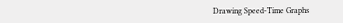Drawing Speed-Time Graphs